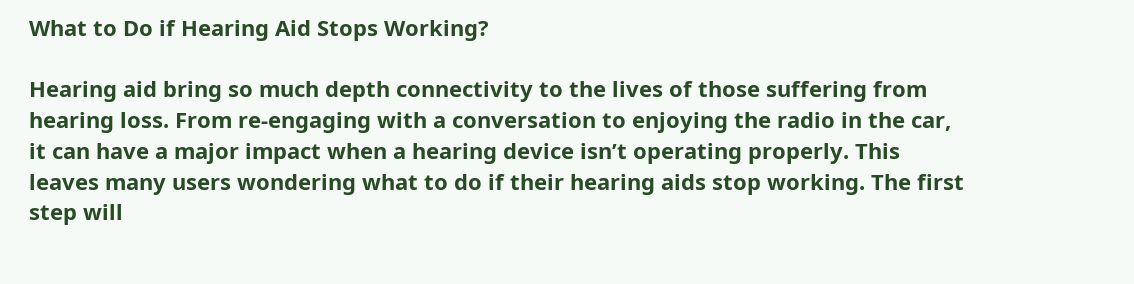What to Do if Hearing Aid Stops Working?

Hearing aid bring so much depth connectivity to the lives of those suffering from hearing loss. From re-engaging with a conversation to enjoying the radio in the car, it can have a major impact when a hearing device isn’t operating properly. This leaves many users wondering what to do if their hearing aids stop working. The first step will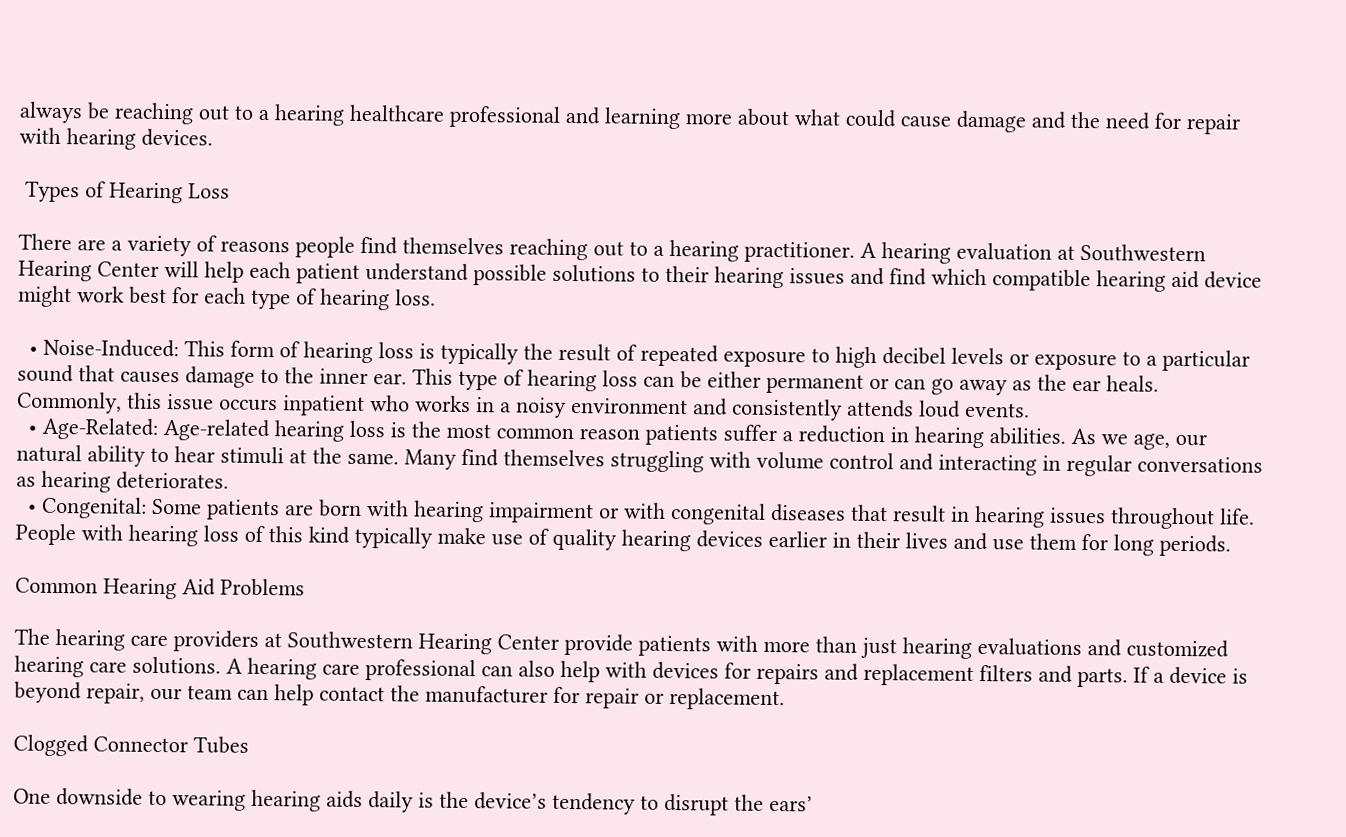always be reaching out to a hearing healthcare professional and learning more about what could cause damage and the need for repair with hearing devices.

 Types of Hearing Loss

There are a variety of reasons people find themselves reaching out to a hearing practitioner. A hearing evaluation at Southwestern Hearing Center will help each patient understand possible solutions to their hearing issues and find which compatible hearing aid device might work best for each type of hearing loss.

  • Noise-Induced: This form of hearing loss is typically the result of repeated exposure to high decibel levels or exposure to a particular sound that causes damage to the inner ear. This type of hearing loss can be either permanent or can go away as the ear heals. Commonly, this issue occurs inpatient who works in a noisy environment and consistently attends loud events.
  • Age-Related: Age-related hearing loss is the most common reason patients suffer a reduction in hearing abilities. As we age, our natural ability to hear stimuli at the same. Many find themselves struggling with volume control and interacting in regular conversations as hearing deteriorates.
  • Congenital: Some patients are born with hearing impairment or with congenital diseases that result in hearing issues throughout life. People with hearing loss of this kind typically make use of quality hearing devices earlier in their lives and use them for long periods.

Common Hearing Aid Problems

The hearing care providers at Southwestern Hearing Center provide patients with more than just hearing evaluations and customized hearing care solutions. A hearing care professional can also help with devices for repairs and replacement filters and parts. If a device is beyond repair, our team can help contact the manufacturer for repair or replacement.

Clogged Connector Tubes

One downside to wearing hearing aids daily is the device’s tendency to disrupt the ears’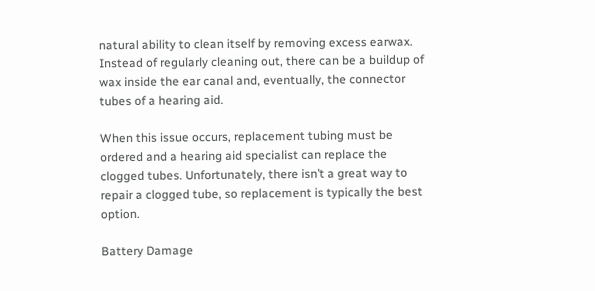natural ability to clean itself by removing excess earwax. Instead of regularly cleaning out, there can be a buildup of wax inside the ear canal and, eventually, the connector tubes of a hearing aid.

When this issue occurs, replacement tubing must be ordered and a hearing aid specialist can replace the clogged tubes. Unfortunately, there isn’t a great way to repair a clogged tube, so replacement is typically the best option.

Battery Damage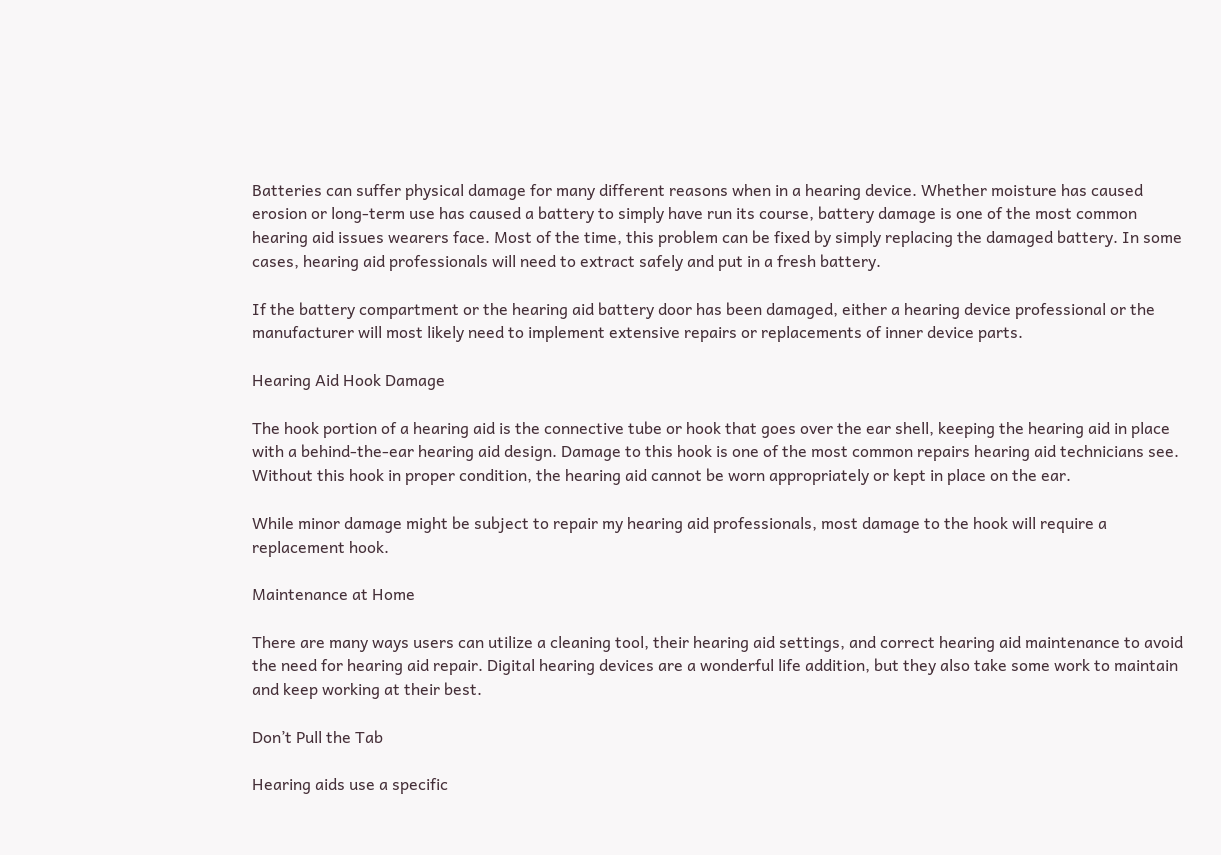Batteries can suffer physical damage for many different reasons when in a hearing device. Whether moisture has caused erosion or long-term use has caused a battery to simply have run its course, battery damage is one of the most common hearing aid issues wearers face. Most of the time, this problem can be fixed by simply replacing the damaged battery. In some cases, hearing aid professionals will need to extract safely and put in a fresh battery.

If the battery compartment or the hearing aid battery door has been damaged, either a hearing device professional or the manufacturer will most likely need to implement extensive repairs or replacements of inner device parts.

Hearing Aid Hook Damage

The hook portion of a hearing aid is the connective tube or hook that goes over the ear shell, keeping the hearing aid in place with a behind-the-ear hearing aid design. Damage to this hook is one of the most common repairs hearing aid technicians see. Without this hook in proper condition, the hearing aid cannot be worn appropriately or kept in place on the ear.

While minor damage might be subject to repair my hearing aid professionals, most damage to the hook will require a replacement hook.

Maintenance at Home

There are many ways users can utilize a cleaning tool, their hearing aid settings, and correct hearing aid maintenance to avoid the need for hearing aid repair. Digital hearing devices are a wonderful life addition, but they also take some work to maintain and keep working at their best.

Don’t Pull the Tab

Hearing aids use a specific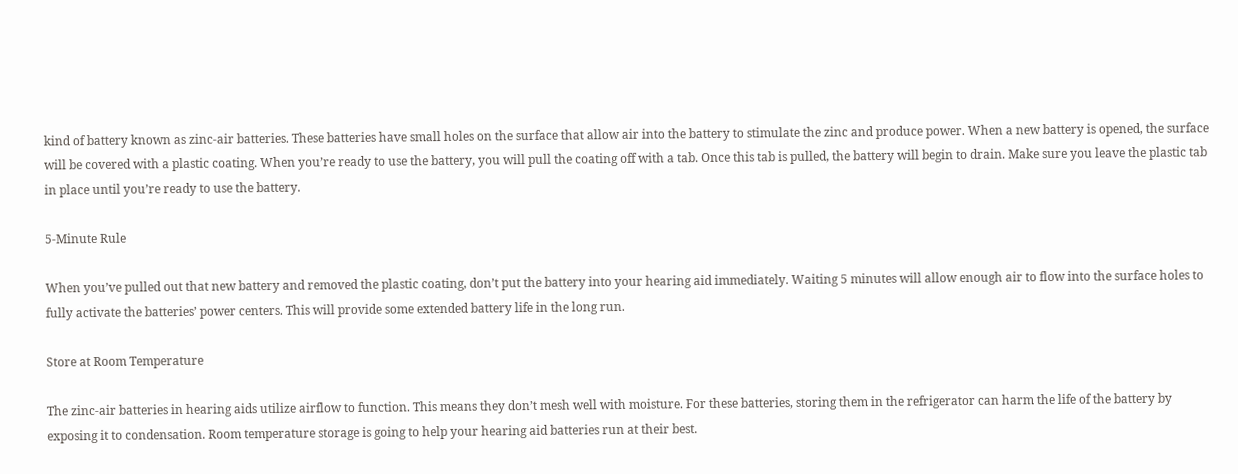kind of battery known as zinc-air batteries. These batteries have small holes on the surface that allow air into the battery to stimulate the zinc and produce power. When a new battery is opened, the surface will be covered with a plastic coating. When you’re ready to use the battery, you will pull the coating off with a tab. Once this tab is pulled, the battery will begin to drain. Make sure you leave the plastic tab in place until you’re ready to use the battery.

5-Minute Rule

When you’ve pulled out that new battery and removed the plastic coating, don’t put the battery into your hearing aid immediately. Waiting 5 minutes will allow enough air to flow into the surface holes to fully activate the batteries’ power centers. This will provide some extended battery life in the long run.

Store at Room Temperature

The zinc-air batteries in hearing aids utilize airflow to function. This means they don’t mesh well with moisture. For these batteries, storing them in the refrigerator can harm the life of the battery by exposing it to condensation. Room temperature storage is going to help your hearing aid batteries run at their best.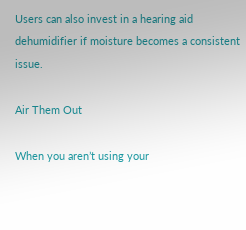Users can also invest in a hearing aid dehumidifier if moisture becomes a consistent issue.

Air Them Out

When you aren’t using your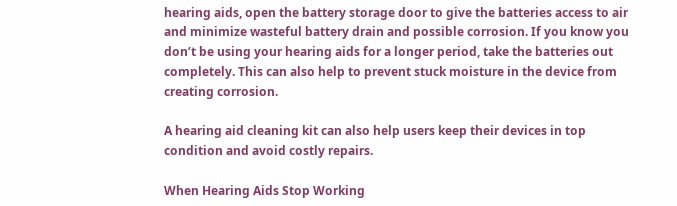hearing aids, open the battery storage door to give the batteries access to air and minimize wasteful battery drain and possible corrosion. If you know you don’t be using your hearing aids for a longer period, take the batteries out completely. This can also help to prevent stuck moisture in the device from creating corrosion.

A hearing aid cleaning kit can also help users keep their devices in top condition and avoid costly repairs.

When Hearing Aids Stop Working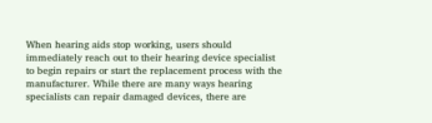When hearing aids stop working, users should immediately reach out to their hearing device specialist to begin repairs or start the replacement process with the manufacturer. While there are many ways hearing specialists can repair damaged devices, there are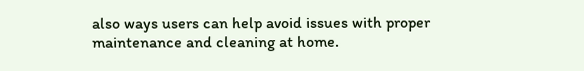also ways users can help avoid issues with proper maintenance and cleaning at home.